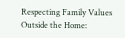Respecting Family Values Outside the Home: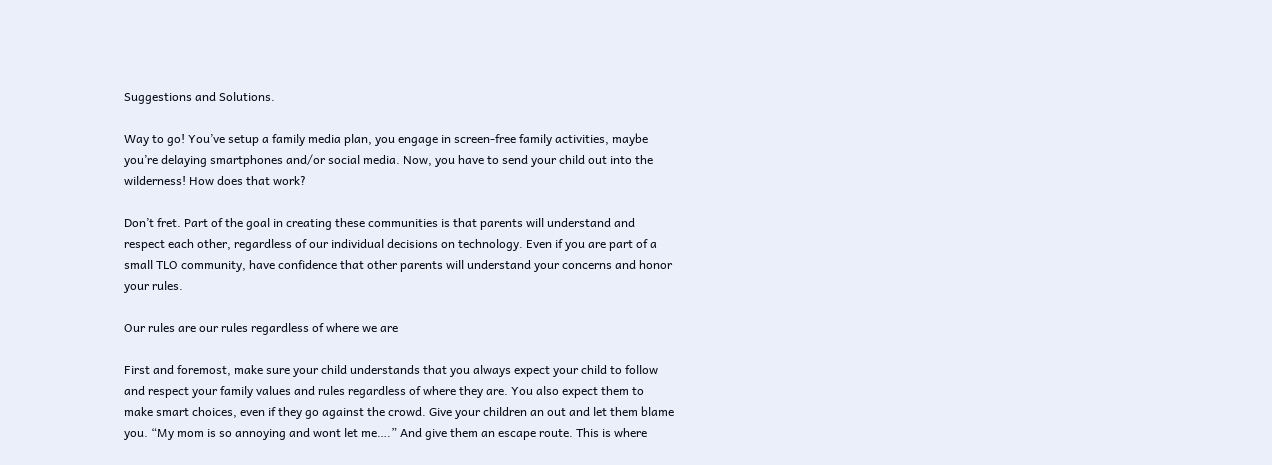Suggestions and Solutions.

Way to go! You’ve setup a family media plan, you engage in screen-free family activities, maybe you’re delaying smartphones and/or social media. Now, you have to send your child out into the wilderness! How does that work?

Don’t fret. Part of the goal in creating these communities is that parents will understand and respect each other, regardless of our individual decisions on technology. Even if you are part of a small TLO community, have confidence that other parents will understand your concerns and honor your rules.

Our rules are our rules regardless of where we are

First and foremost, make sure your child understands that you always expect your child to follow and respect your family values and rules regardless of where they are. You also expect them to make smart choices, even if they go against the crowd. Give your children an out and let them blame you. “My mom is so annoying and wont let me….” And give them an escape route. This is where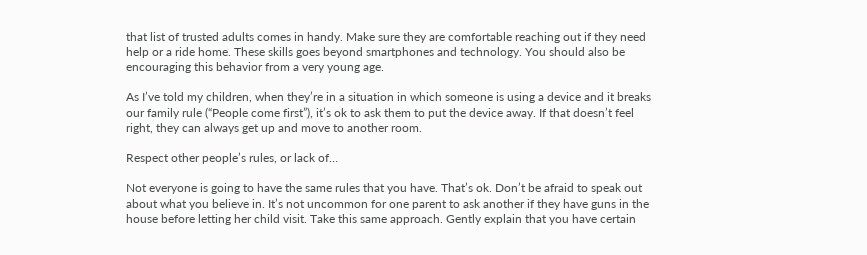that list of trusted adults comes in handy. Make sure they are comfortable reaching out if they need help or a ride home. These skills goes beyond smartphones and technology. You should also be encouraging this behavior from a very young age.

As I’ve told my children, when they’re in a situation in which someone is using a device and it breaks our family rule (“People come first”), it’s ok to ask them to put the device away. If that doesn’t feel right, they can always get up and move to another room.

Respect other people’s rules, or lack of…

Not everyone is going to have the same rules that you have. That’s ok. Don’t be afraid to speak out about what you believe in. It’s not uncommon for one parent to ask another if they have guns in the house before letting her child visit. Take this same approach. Gently explain that you have certain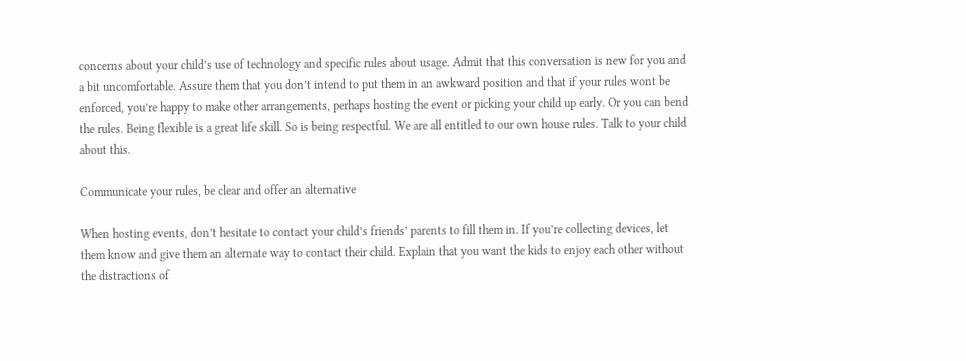concerns about your child’s use of technology and specific rules about usage. Admit that this conversation is new for you and a bit uncomfortable. Assure them that you don’t intend to put them in an awkward position and that if your rules wont be enforced, you’re happy to make other arrangements, perhaps hosting the event or picking your child up early. Or you can bend the rules. Being flexible is a great life skill. So is being respectful. We are all entitled to our own house rules. Talk to your child about this.

Communicate your rules, be clear and offer an alternative

When hosting events, don’t hesitate to contact your child’s friends’ parents to fill them in. If you’re collecting devices, let them know and give them an alternate way to contact their child. Explain that you want the kids to enjoy each other without the distractions of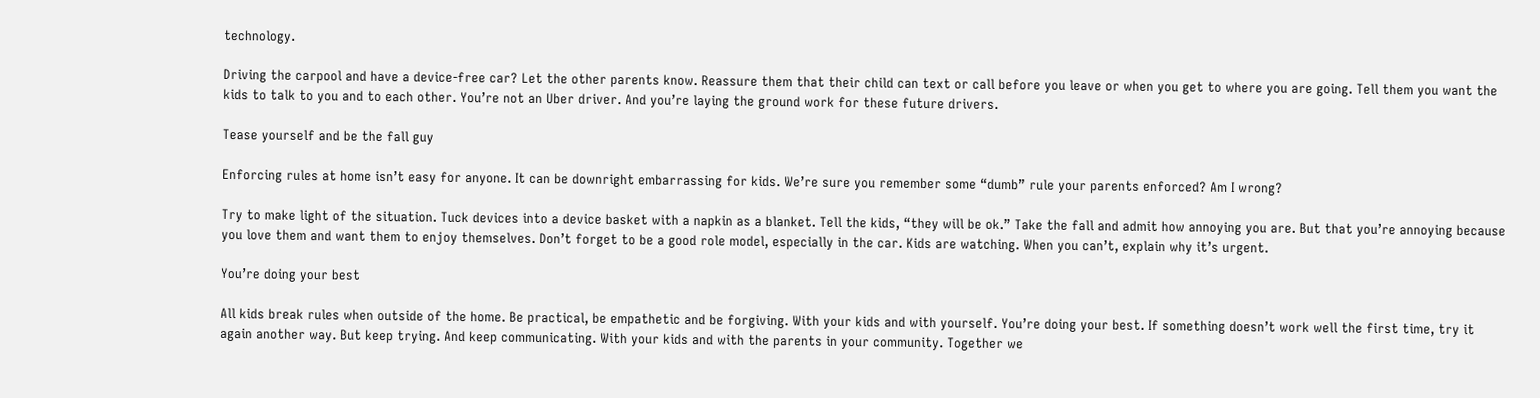technology.

Driving the carpool and have a device-free car? Let the other parents know. Reassure them that their child can text or call before you leave or when you get to where you are going. Tell them you want the kids to talk to you and to each other. You’re not an Uber driver. And you’re laying the ground work for these future drivers.

Tease yourself and be the fall guy

Enforcing rules at home isn’t easy for anyone. It can be downright embarrassing for kids. We’re sure you remember some “dumb” rule your parents enforced? Am I wrong?

Try to make light of the situation. Tuck devices into a device basket with a napkin as a blanket. Tell the kids, “they will be ok.” Take the fall and admit how annoying you are. But that you’re annoying because you love them and want them to enjoy themselves. Don’t forget to be a good role model, especially in the car. Kids are watching. When you can’t, explain why it’s urgent.

You’re doing your best

All kids break rules when outside of the home. Be practical, be empathetic and be forgiving. With your kids and with yourself. You’re doing your best. If something doesn’t work well the first time, try it again another way. But keep trying. And keep communicating. With your kids and with the parents in your community. Together we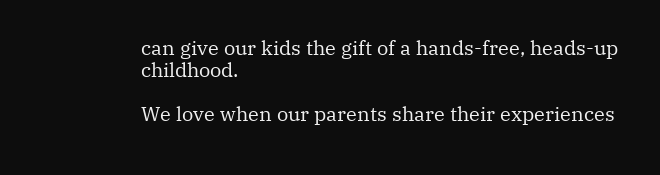can give our kids the gift of a hands-free, heads-up childhood.

We love when our parents share their experiences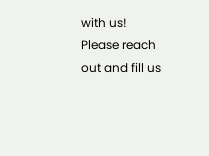with us! Please reach out and fill us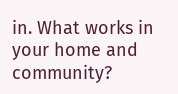in. What works in your home and community?